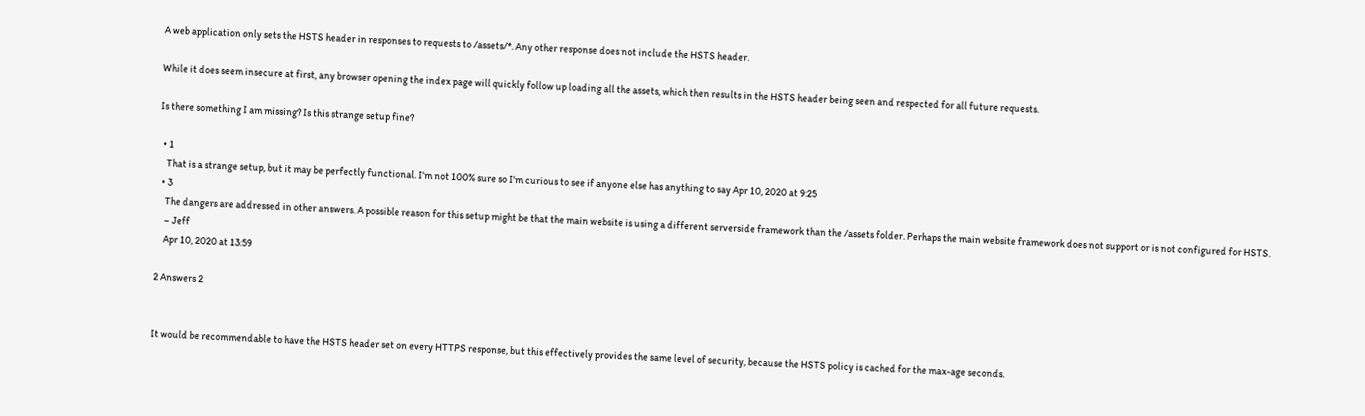A web application only sets the HSTS header in responses to requests to /assets/*. Any other response does not include the HSTS header.

While it does seem insecure at first, any browser opening the index page will quickly follow up loading all the assets, which then results in the HSTS header being seen and respected for all future requests.

Is there something I am missing? Is this strange setup fine?

  • 1
    That is a strange setup, but it may be perfectly functional. I'm not 100% sure so I'm curious to see if anyone else has anything to say Apr 10, 2020 at 9:25
  • 3
    The dangers are addressed in other answers. A possible reason for this setup might be that the main website is using a different serverside framework than the /assets folder. Perhaps the main website framework does not support or is not configured for HSTS.
    – Jeff
    Apr 10, 2020 at 13:59

2 Answers 2


It would be recommendable to have the HSTS header set on every HTTPS response, but this effectively provides the same level of security, because the HSTS policy is cached for the max-age seconds.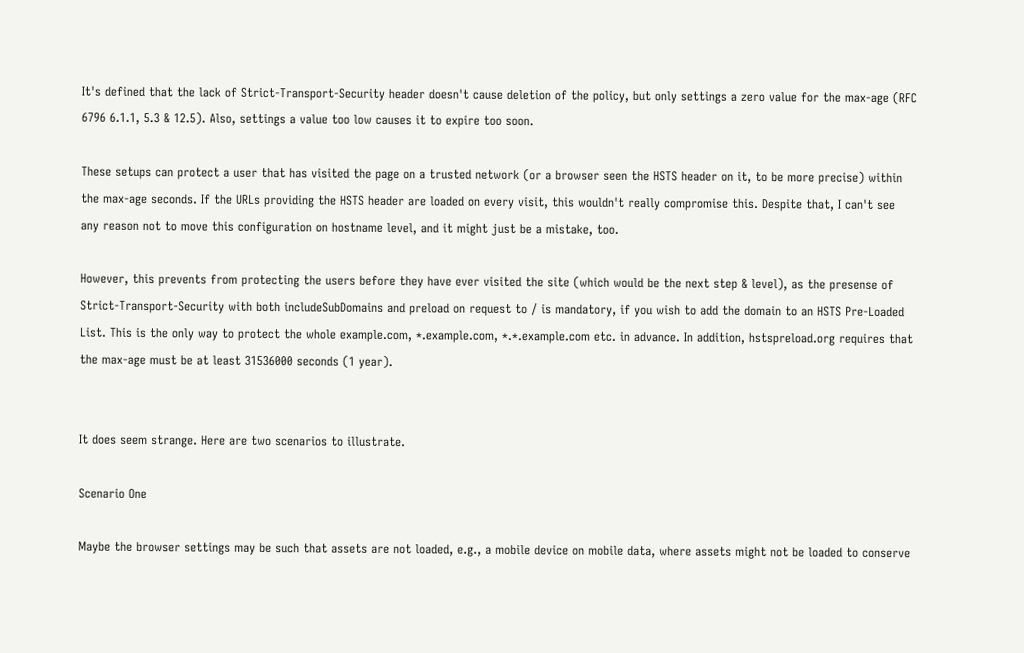It's defined that the lack of Strict-Transport-Security header doesn't cause deletion of the policy, but only settings a zero value for the max-age (RFC 6796 6.1.1, 5.3 & 12.5). Also, settings a value too low causes it to expire too soon.

These setups can protect a user that has visited the page on a trusted network (or a browser seen the HSTS header on it, to be more precise) within the max-age seconds. If the URLs providing the HSTS header are loaded on every visit, this wouldn't really compromise this. Despite that, I can't see any reason not to move this configuration on hostname level, and it might just be a mistake, too.

However, this prevents from protecting the users before they have ever visited the site (which would be the next step & level), as the presense of Strict-Transport-Security with both includeSubDomains and preload on request to / is mandatory, if you wish to add the domain to an HSTS Pre-Loaded List. This is the only way to protect the whole example.com, *.example.com, *.*.example.com etc. in advance. In addition, hstspreload.org requires that the max-age must be at least 31536000 seconds (1 year).


It does seem strange. Here are two scenarios to illustrate.

Scenario One

Maybe the browser settings may be such that assets are not loaded, e.g., a mobile device on mobile data, where assets might not be loaded to conserve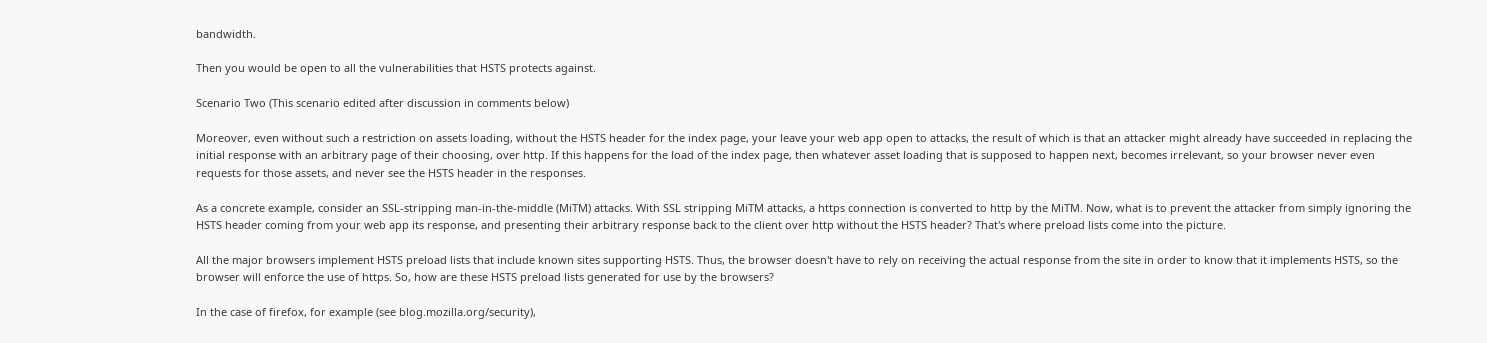bandwidth.

Then you would be open to all the vulnerabilities that HSTS protects against.

Scenario Two (This scenario edited after discussion in comments below)

Moreover, even without such a restriction on assets loading, without the HSTS header for the index page, your leave your web app open to attacks, the result of which is that an attacker might already have succeeded in replacing the initial response with an arbitrary page of their choosing, over http. If this happens for the load of the index page, then whatever asset loading that is supposed to happen next, becomes irrelevant, so your browser never even requests for those assets, and never see the HSTS header in the responses.

As a concrete example, consider an SSL-stripping man-in-the-middle (MiTM) attacks. With SSL stripping MiTM attacks, a https connection is converted to http by the MiTM. Now, what is to prevent the attacker from simply ignoring the HSTS header coming from your web app its response, and presenting their arbitrary response back to the client over http without the HSTS header? That's where preload lists come into the picture.

All the major browsers implement HSTS preload lists that include known sites supporting HSTS. Thus, the browser doesn't have to rely on receiving the actual response from the site in order to know that it implements HSTS, so the browser will enforce the use of https. So, how are these HSTS preload lists generated for use by the browsers?

In the case of firefox, for example (see blog.mozilla.org/security),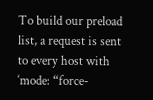To build our preload list, a request is sent to every host with ‘mode: “force-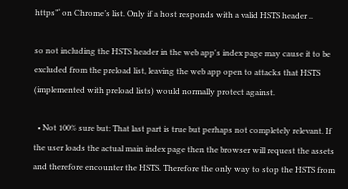https”‘ on Chrome’s list. Only if a host responds with a valid HSTS header ..

so not including the HSTS header in the web app's index page may cause it to be excluded from the preload list, leaving the web app open to attacks that HSTS (implemented with preload lists) would normally protect against.

  • Not 100% sure but: That last part is true but perhaps not completely relevant. If the user loads the actual main index page then the browser will request the assets and therefore encounter the HSTS. Therefore the only way to stop the HSTS from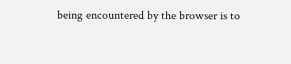being encountered by the browser is to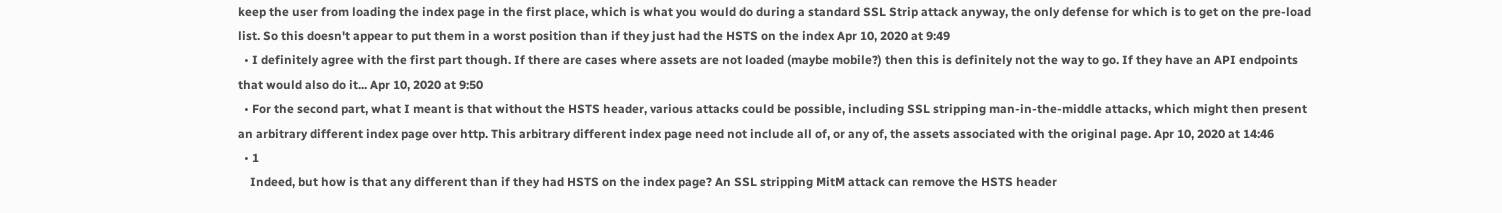keep the user from loading the index page in the first place, which is what you would do during a standard SSL Strip attack anyway, the only defense for which is to get on the pre-load list. So this doesn't appear to put them in a worst position than if they just had the HSTS on the index Apr 10, 2020 at 9:49
  • I definitely agree with the first part though. If there are cases where assets are not loaded (maybe mobile?) then this is definitely not the way to go. If they have an API endpoints that would also do it... Apr 10, 2020 at 9:50
  • For the second part, what I meant is that without the HSTS header, various attacks could be possible, including SSL stripping man-in-the-middle attacks, which might then present an arbitrary different index page over http. This arbitrary different index page need not include all of, or any of, the assets associated with the original page. Apr 10, 2020 at 14:46
  • 1
    Indeed, but how is that any different than if they had HSTS on the index page? An SSL stripping MitM attack can remove the HSTS header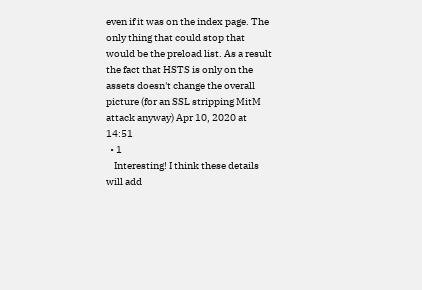even if it was on the index page. The only thing that could stop that would be the preload list. As a result the fact that HSTS is only on the assets doesn't change the overall picture (for an SSL stripping MitM attack anyway) Apr 10, 2020 at 14:51
  • 1
    Interesting! I think these details will add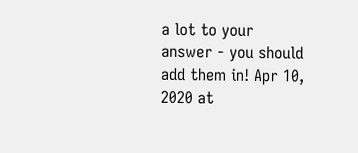a lot to your answer - you should add them in! Apr 10, 2020 at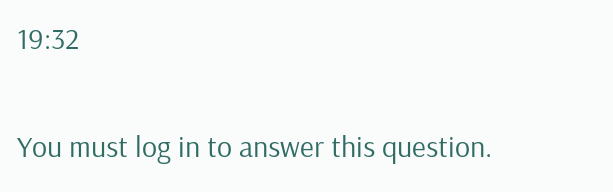19:32

You must log in to answer this question.